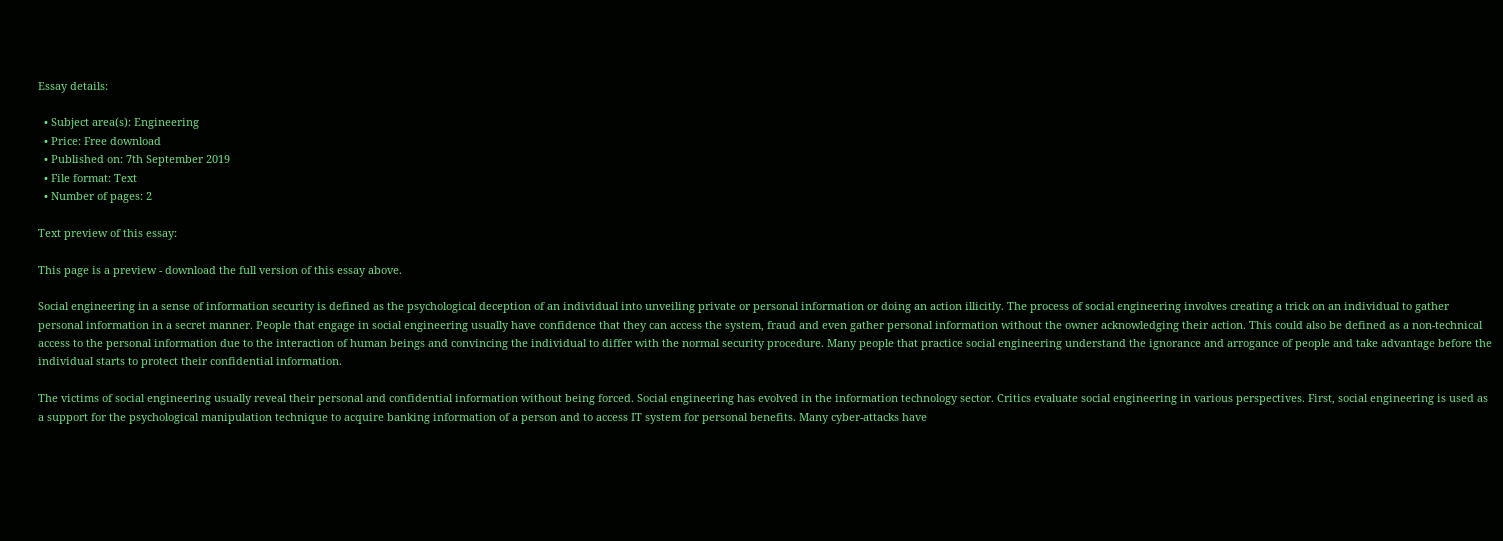Essay details:

  • Subject area(s): Engineering
  • Price: Free download
  • Published on: 7th September 2019
  • File format: Text
  • Number of pages: 2

Text preview of this essay:

This page is a preview - download the full version of this essay above.

Social engineering in a sense of information security is defined as the psychological deception of an individual into unveiling private or personal information or doing an action illicitly. The process of social engineering involves creating a trick on an individual to gather personal information in a secret manner. People that engage in social engineering usually have confidence that they can access the system, fraud and even gather personal information without the owner acknowledging their action. This could also be defined as a non-technical access to the personal information due to the interaction of human beings and convincing the individual to differ with the normal security procedure. Many people that practice social engineering understand the ignorance and arrogance of people and take advantage before the individual starts to protect their confidential information.

The victims of social engineering usually reveal their personal and confidential information without being forced. Social engineering has evolved in the information technology sector. Critics evaluate social engineering in various perspectives. First, social engineering is used as a support for the psychological manipulation technique to acquire banking information of a person and to access IT system for personal benefits. Many cyber-attacks have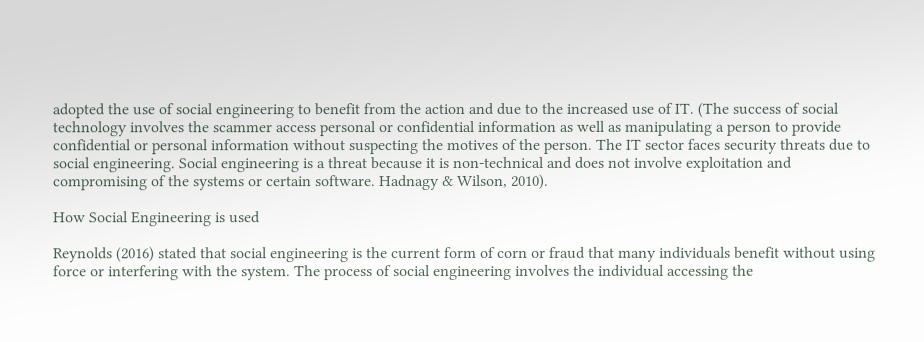adopted the use of social engineering to benefit from the action and due to the increased use of IT. (The success of social technology involves the scammer access personal or confidential information as well as manipulating a person to provide confidential or personal information without suspecting the motives of the person. The IT sector faces security threats due to social engineering. Social engineering is a threat because it is non-technical and does not involve exploitation and compromising of the systems or certain software. Hadnagy & Wilson, 2010).

How Social Engineering is used

Reynolds (2016) stated that social engineering is the current form of corn or fraud that many individuals benefit without using force or interfering with the system. The process of social engineering involves the individual accessing the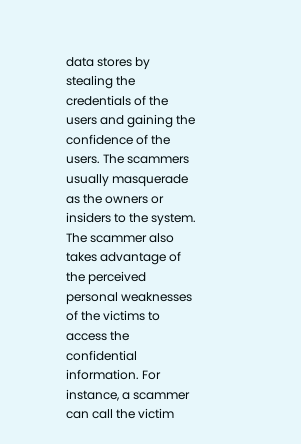data stores by stealing the credentials of the users and gaining the confidence of the users. The scammers usually masquerade as the owners or insiders to the system. The scammer also takes advantage of the perceived personal weaknesses of the victims to access the confidential information. For instance, a scammer can call the victim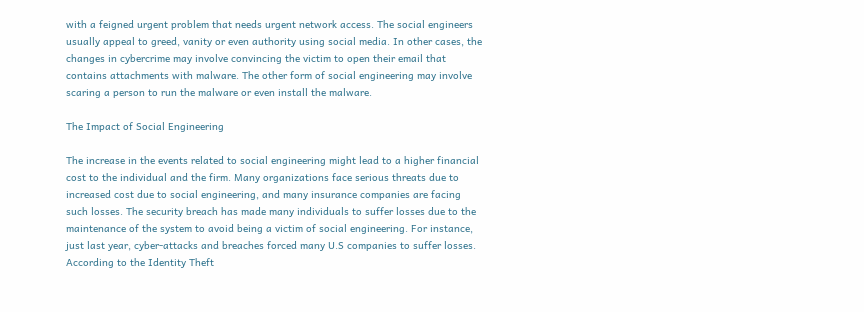with a feigned urgent problem that needs urgent network access. The social engineers usually appeal to greed, vanity or even authority using social media. In other cases, the changes in cybercrime may involve convincing the victim to open their email that contains attachments with malware. The other form of social engineering may involve scaring a person to run the malware or even install the malware.

The Impact of Social Engineering

The increase in the events related to social engineering might lead to a higher financial cost to the individual and the firm. Many organizations face serious threats due to increased cost due to social engineering, and many insurance companies are facing such losses. The security breach has made many individuals to suffer losses due to the maintenance of the system to avoid being a victim of social engineering. For instance, just last year, cyber-attacks and breaches forced many U.S companies to suffer losses. According to the Identity Theft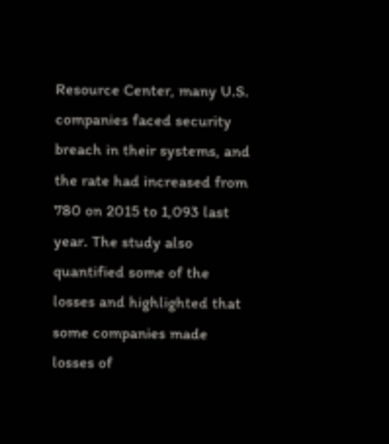Resource Center, many U.S. companies faced security breach in their systems, and the rate had increased from 780 on 2015 to 1,093 last year. The study also quantified some of the losses and highlighted that some companies made losses of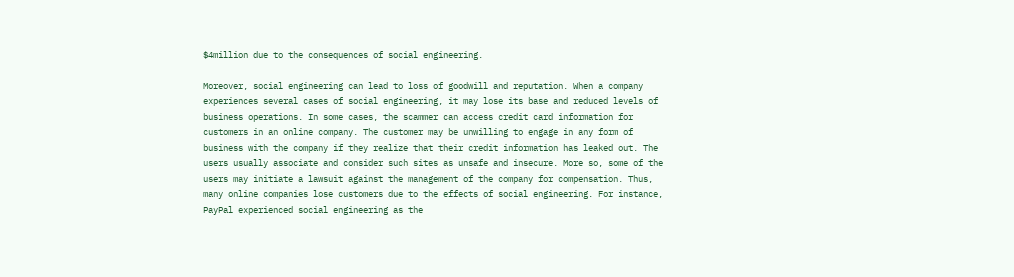$4million due to the consequences of social engineering.

Moreover, social engineering can lead to loss of goodwill and reputation. When a company experiences several cases of social engineering, it may lose its base and reduced levels of business operations. In some cases, the scammer can access credit card information for customers in an online company. The customer may be unwilling to engage in any form of business with the company if they realize that their credit information has leaked out. The users usually associate and consider such sites as unsafe and insecure. More so, some of the users may initiate a lawsuit against the management of the company for compensation. Thus, many online companies lose customers due to the effects of social engineering. For instance, PayPal experienced social engineering as the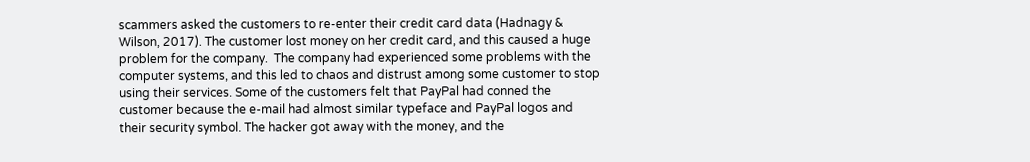scammers asked the customers to re-enter their credit card data (Hadnagy & Wilson, 2017). The customer lost money on her credit card, and this caused a huge problem for the company.  The company had experienced some problems with the computer systems, and this led to chaos and distrust among some customer to stop using their services. Some of the customers felt that PayPal had conned the customer because the e-mail had almost similar typeface and PayPal logos and their security symbol. The hacker got away with the money, and the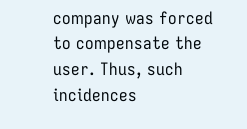company was forced to compensate the user. Thus, such incidences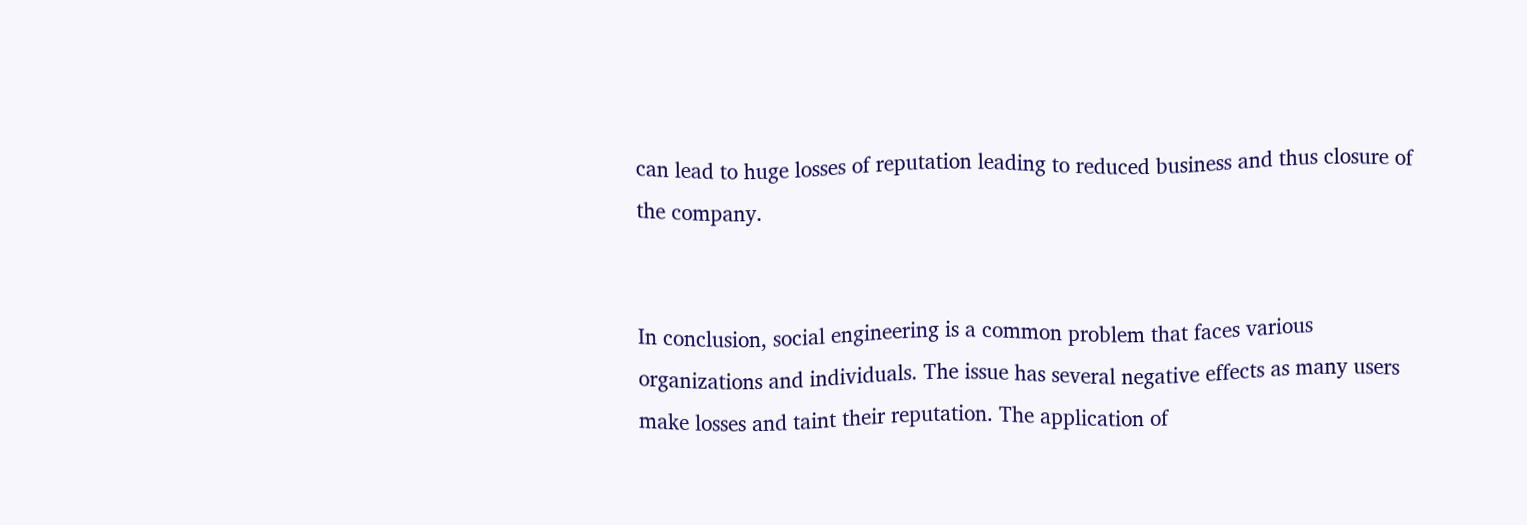can lead to huge losses of reputation leading to reduced business and thus closure of the company.


In conclusion, social engineering is a common problem that faces various organizations and individuals. The issue has several negative effects as many users make losses and taint their reputation. The application of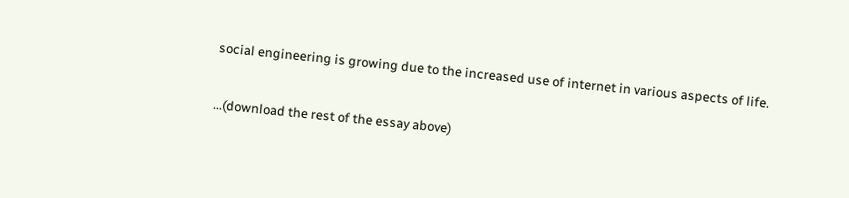social engineering is growing due to the increased use of internet in various aspects of life.

...(download the rest of the essay above)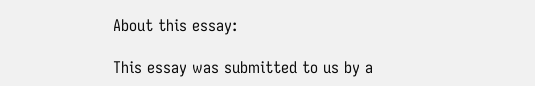About this essay:

This essay was submitted to us by a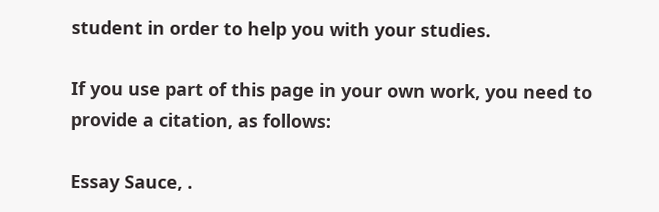student in order to help you with your studies.

If you use part of this page in your own work, you need to provide a citation, as follows:

Essay Sauce, .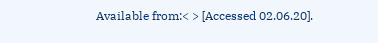Available from:< > [Accessed 02.06.20].